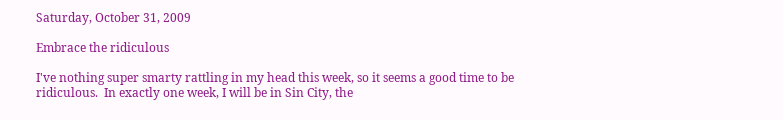Saturday, October 31, 2009

Embrace the ridiculous

I've nothing super smarty rattling in my head this week, so it seems a good time to be ridiculous.  In exactly one week, I will be in Sin City, the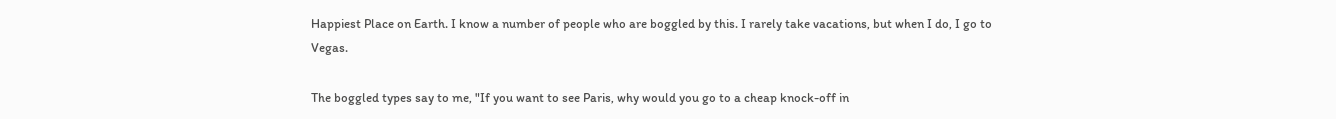Happiest Place on Earth. I know a number of people who are boggled by this. I rarely take vacations, but when I do, I go to Vegas.

The boggled types say to me, "If you want to see Paris, why would you go to a cheap knock-off in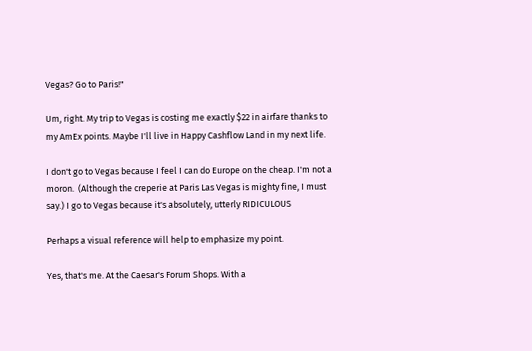Vegas? Go to Paris!"

Um, right. My trip to Vegas is costing me exactly $22 in airfare thanks to my AmEx points. Maybe I'll live in Happy Cashflow Land in my next life.

I don't go to Vegas because I feel I can do Europe on the cheap. I'm not a moron.  (Although the creperie at Paris Las Vegas is mighty fine, I must say.) I go to Vegas because it's absolutely, utterly RIDICULOUS

Perhaps a visual reference will help to emphasize my point.

Yes, that's me. At the Caesar's Forum Shops. With a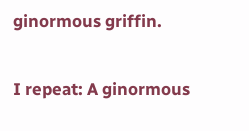ginormous griffin.

I repeat: A ginormous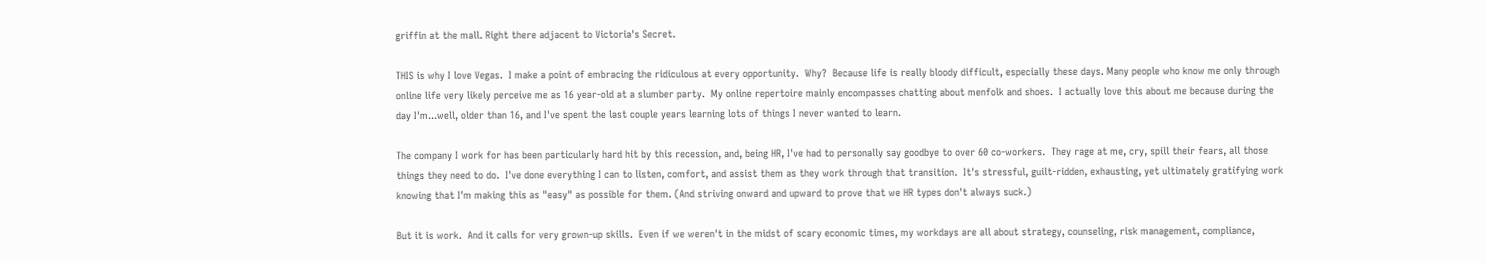griffin at the mall. Right there adjacent to Victoria's Secret.

THIS is why I love Vegas.  I make a point of embracing the ridiculous at every opportunity.  Why?  Because life is really bloody difficult, especially these days. Many people who know me only through online life very likely perceive me as 16 year-old at a slumber party.  My online repertoire mainly encompasses chatting about menfolk and shoes.  I actually love this about me because during the day I'm...well, older than 16, and I've spent the last couple years learning lots of things I never wanted to learn.

The company I work for has been particularly hard hit by this recession, and, being HR, I've had to personally say goodbye to over 60 co-workers.  They rage at me, cry, spill their fears, all those things they need to do.  I've done everything I can to listen, comfort, and assist them as they work through that transition.  It's stressful, guilt-ridden, exhausting, yet ultimately gratifying work knowing that I'm making this as "easy" as possible for them. (And striving onward and upward to prove that we HR types don't always suck.)

But it is work.  And it calls for very grown-up skills.  Even if we weren't in the midst of scary economic times, my workdays are all about strategy, counseling, risk management, compliance,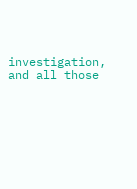investigation, and all those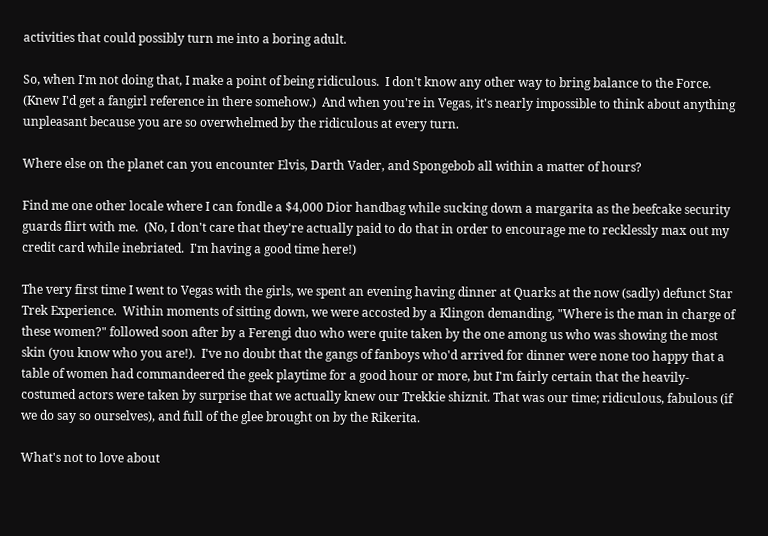activities that could possibly turn me into a boring adult.

So, when I'm not doing that, I make a point of being ridiculous.  I don't know any other way to bring balance to the Force. (Knew I'd get a fangirl reference in there somehow.)  And when you're in Vegas, it's nearly impossible to think about anything unpleasant because you are so overwhelmed by the ridiculous at every turn.

Where else on the planet can you encounter Elvis, Darth Vader, and Spongebob all within a matter of hours?

Find me one other locale where I can fondle a $4,000 Dior handbag while sucking down a margarita as the beefcake security guards flirt with me.  (No, I don't care that they're actually paid to do that in order to encourage me to recklessly max out my credit card while inebriated.  I'm having a good time here!)

The very first time I went to Vegas with the girls, we spent an evening having dinner at Quarks at the now (sadly) defunct Star Trek Experience.  Within moments of sitting down, we were accosted by a Klingon demanding, "Where is the man in charge of these women?" followed soon after by a Ferengi duo who were quite taken by the one among us who was showing the most skin (you know who you are!).  I've no doubt that the gangs of fanboys who'd arrived for dinner were none too happy that a table of women had commandeered the geek playtime for a good hour or more, but I'm fairly certain that the heavily-costumed actors were taken by surprise that we actually knew our Trekkie shiznit. That was our time; ridiculous, fabulous (if we do say so ourselves), and full of the glee brought on by the Rikerita.

What's not to love about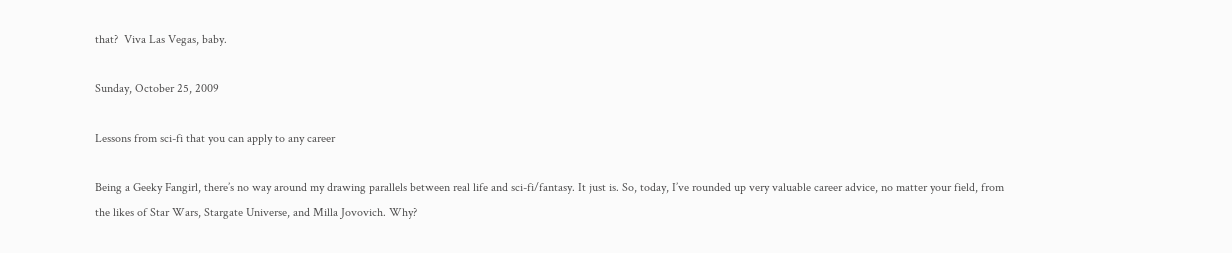that?  Viva Las Vegas, baby.

Sunday, October 25, 2009

Lessons from sci-fi that you can apply to any career

Being a Geeky Fangirl, there’s no way around my drawing parallels between real life and sci-fi/fantasy. It just is. So, today, I’ve rounded up very valuable career advice, no matter your field, from the likes of Star Wars, Stargate Universe, and Milla Jovovich. Why?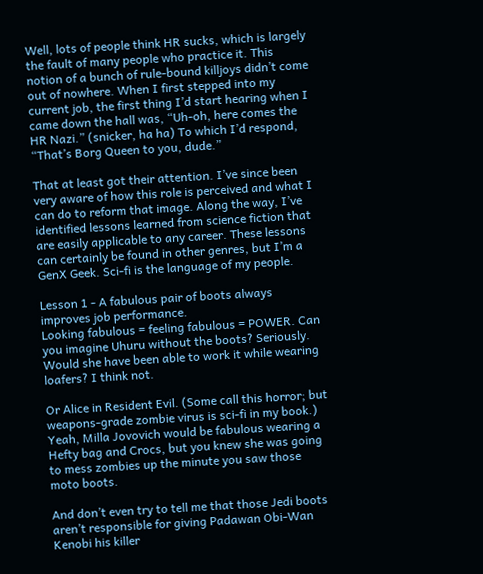Well, lots of people think HR sucks, which is largely the fault of many people who practice it. This notion of a bunch of rule-bound killjoys didn’t come out of nowhere. When I first stepped into my current job, the first thing I’d start hearing when I came down the hall was, “Uh-oh, here comes the HR Nazi.” (snicker, ha ha) To which I’d respond, “That’s Borg Queen to you, dude.”

That at least got their attention. I’ve since been very aware of how this role is perceived and what I can do to reform that image. Along the way, I’ve identified lessons learned from science fiction that are easily applicable to any career. These lessons can certainly be found in other genres, but I’m a GenX Geek. Sci-fi is the language of my people.

Lesson 1 - A fabulous pair of boots always improves job performance.
Looking fabulous = feeling fabulous = POWER. Can you imagine Uhuru without the boots? Seriously. Would she have been able to work it while wearing loafers? I think not.

Or Alice in Resident Evil. (Some call this horror; but weapons-grade zombie virus is sci-fi in my book.) Yeah, Milla Jovovich would be fabulous wearing a Hefty bag and Crocs, but you knew she was going to mess zombies up the minute you saw those moto boots.

And don’t even try to tell me that those Jedi boots aren’t responsible for giving Padawan Obi-Wan Kenobi his killer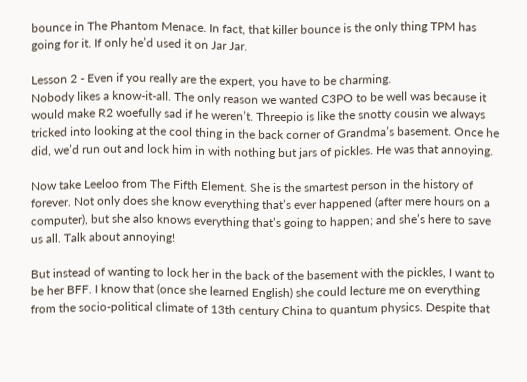bounce in The Phantom Menace. In fact, that killer bounce is the only thing TPM has going for it. If only he’d used it on Jar Jar.

Lesson 2 - Even if you really are the expert, you have to be charming.
Nobody likes a know-it-all. The only reason we wanted C3PO to be well was because it would make R2 woefully sad if he weren’t. Threepio is like the snotty cousin we always tricked into looking at the cool thing in the back corner of Grandma’s basement. Once he did, we’d run out and lock him in with nothing but jars of pickles. He was that annoying.

Now take Leeloo from The Fifth Element. She is the smartest person in the history of forever. Not only does she know everything that’s ever happened (after mere hours on a computer), but she also knows everything that’s going to happen; and she’s here to save us all. Talk about annoying!

But instead of wanting to lock her in the back of the basement with the pickles, I want to be her BFF. I know that (once she learned English) she could lecture me on everything from the socio-political climate of 13th century China to quantum physics. Despite that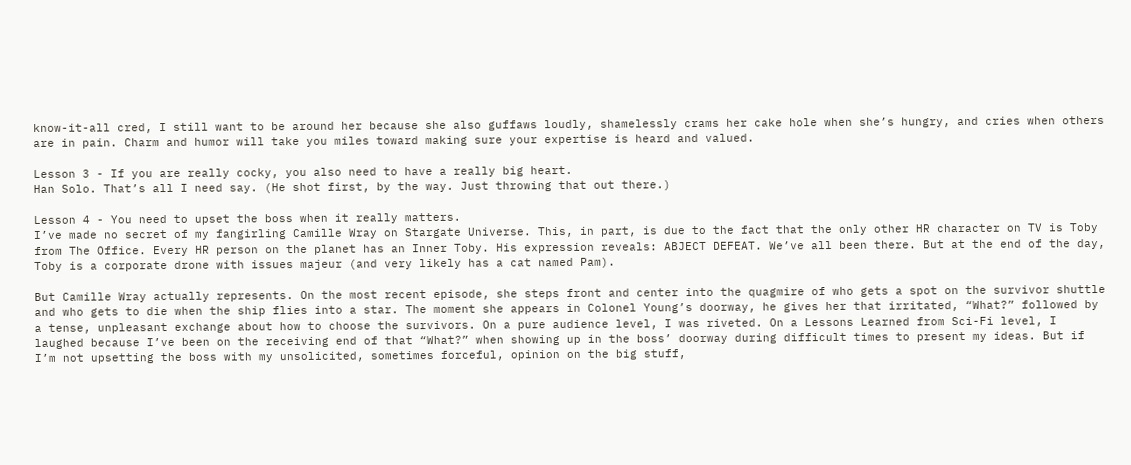know-it-all cred, I still want to be around her because she also guffaws loudly, shamelessly crams her cake hole when she’s hungry, and cries when others are in pain. Charm and humor will take you miles toward making sure your expertise is heard and valued.

Lesson 3 - If you are really cocky, you also need to have a really big heart.
Han Solo. That’s all I need say. (He shot first, by the way. Just throwing that out there.)

Lesson 4 - You need to upset the boss when it really matters.
I’ve made no secret of my fangirling Camille Wray on Stargate Universe. This, in part, is due to the fact that the only other HR character on TV is Toby from The Office. Every HR person on the planet has an Inner Toby. His expression reveals: ABJECT DEFEAT. We’ve all been there. But at the end of the day, Toby is a corporate drone with issues majeur (and very likely has a cat named Pam).

But Camille Wray actually represents. On the most recent episode, she steps front and center into the quagmire of who gets a spot on the survivor shuttle and who gets to die when the ship flies into a star. The moment she appears in Colonel Young’s doorway, he gives her that irritated, “What?” followed by a tense, unpleasant exchange about how to choose the survivors. On a pure audience level, I was riveted. On a Lessons Learned from Sci-Fi level, I laughed because I’ve been on the receiving end of that “What?” when showing up in the boss’ doorway during difficult times to present my ideas. But if I’m not upsetting the boss with my unsolicited, sometimes forceful, opinion on the big stuff,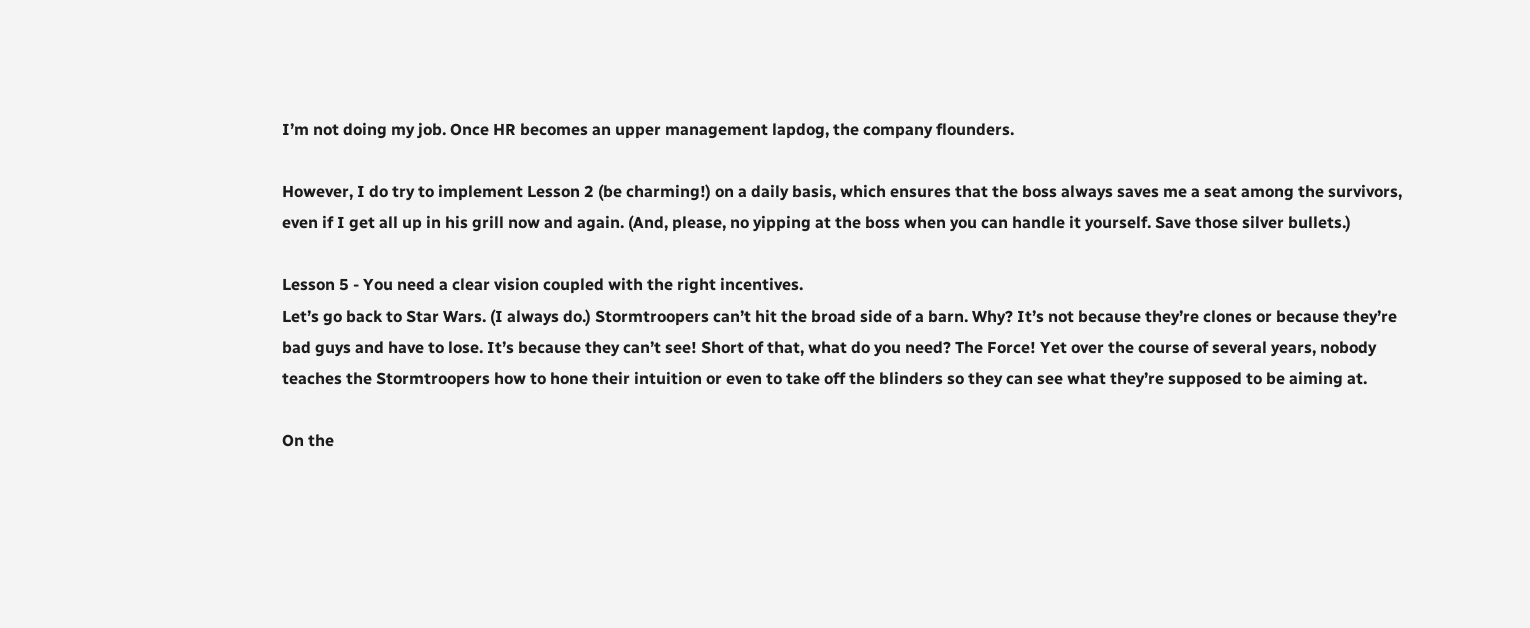I’m not doing my job. Once HR becomes an upper management lapdog, the company flounders.

However, I do try to implement Lesson 2 (be charming!) on a daily basis, which ensures that the boss always saves me a seat among the survivors, even if I get all up in his grill now and again. (And, please, no yipping at the boss when you can handle it yourself. Save those silver bullets.)

Lesson 5 - You need a clear vision coupled with the right incentives.
Let’s go back to Star Wars. (I always do.) Stormtroopers can’t hit the broad side of a barn. Why? It’s not because they’re clones or because they’re bad guys and have to lose. It’s because they can’t see! Short of that, what do you need? The Force! Yet over the course of several years, nobody teaches the Stormtroopers how to hone their intuition or even to take off the blinders so they can see what they’re supposed to be aiming at.

On the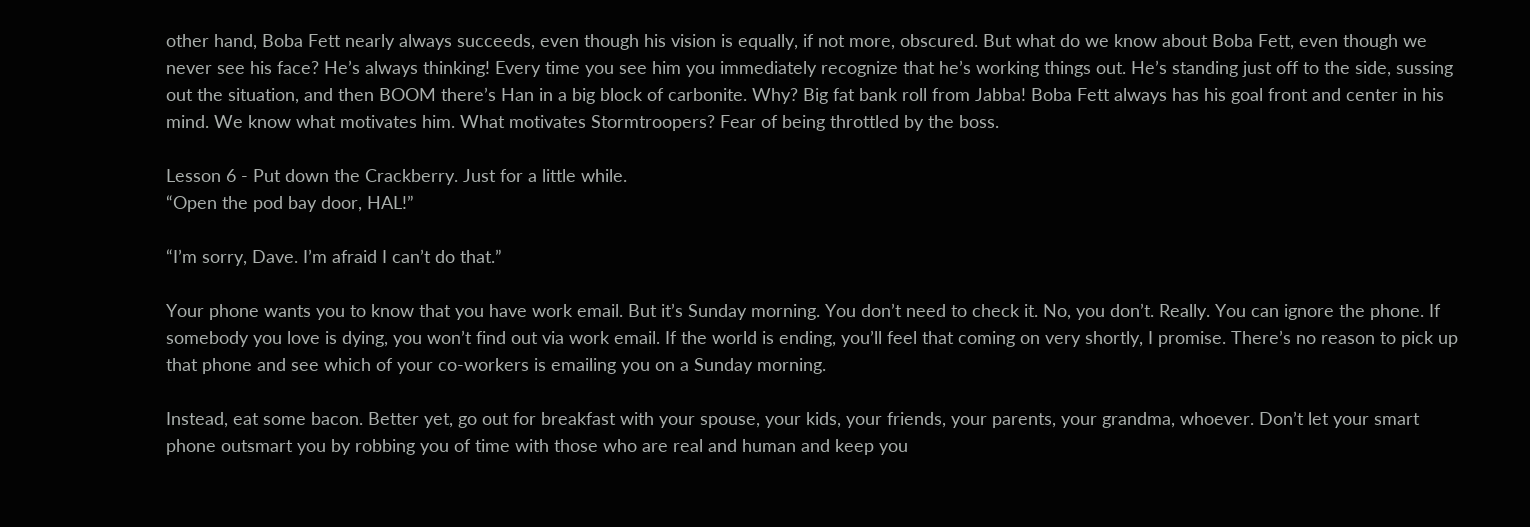other hand, Boba Fett nearly always succeeds, even though his vision is equally, if not more, obscured. But what do we know about Boba Fett, even though we never see his face? He’s always thinking! Every time you see him you immediately recognize that he’s working things out. He’s standing just off to the side, sussing out the situation, and then BOOM there’s Han in a big block of carbonite. Why? Big fat bank roll from Jabba! Boba Fett always has his goal front and center in his mind. We know what motivates him. What motivates Stormtroopers? Fear of being throttled by the boss.

Lesson 6 - Put down the Crackberry. Just for a little while.
“Open the pod bay door, HAL!”

“I’m sorry, Dave. I’m afraid I can’t do that.”

Your phone wants you to know that you have work email. But it’s Sunday morning. You don’t need to check it. No, you don’t. Really. You can ignore the phone. If somebody you love is dying, you won’t find out via work email. If the world is ending, you’ll feel that coming on very shortly, I promise. There’s no reason to pick up that phone and see which of your co-workers is emailing you on a Sunday morning.

Instead, eat some bacon. Better yet, go out for breakfast with your spouse, your kids, your friends, your parents, your grandma, whoever. Don’t let your smart phone outsmart you by robbing you of time with those who are real and human and keep you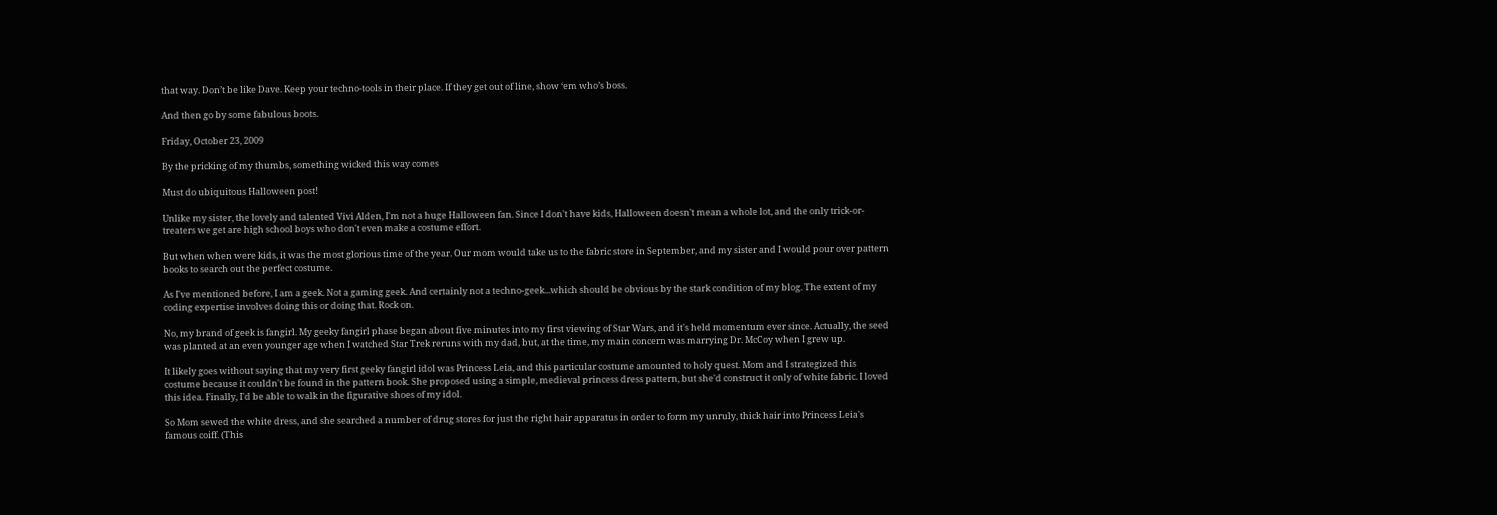that way. Don’t be like Dave. Keep your techno-tools in their place. If they get out of line, show ‘em who’s boss.

And then go by some fabulous boots.

Friday, October 23, 2009

By the pricking of my thumbs, something wicked this way comes

Must do ubiquitous Halloween post!

Unlike my sister, the lovely and talented Vivi Alden, I'm not a huge Halloween fan. Since I don't have kids, Halloween doesn't mean a whole lot, and the only trick-or-treaters we get are high school boys who don't even make a costume effort.

But when when were kids, it was the most glorious time of the year. Our mom would take us to the fabric store in September, and my sister and I would pour over pattern books to search out the perfect costume.

As I've mentioned before, I am a geek. Not a gaming geek. And certainly not a techno-geek...which should be obvious by the stark condition of my blog. The extent of my coding expertise involves doing this or doing that. Rock on.

No, my brand of geek is fangirl. My geeky fangirl phase began about five minutes into my first viewing of Star Wars, and it's held momentum ever since. Actually, the seed was planted at an even younger age when I watched Star Trek reruns with my dad, but, at the time, my main concern was marrying Dr. McCoy when I grew up.

It likely goes without saying that my very first geeky fangirl idol was Princess Leia, and this particular costume amounted to holy quest. Mom and I strategized this costume because it couldn't be found in the pattern book. She proposed using a simple, medieval princess dress pattern, but she'd construct it only of white fabric. I loved this idea. Finally, I'd be able to walk in the figurative shoes of my idol.

So Mom sewed the white dress, and she searched a number of drug stores for just the right hair apparatus in order to form my unruly, thick hair into Princess Leia's famous coiff. (This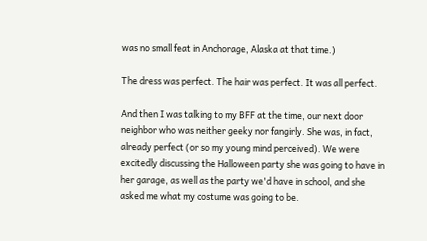was no small feat in Anchorage, Alaska at that time.)

The dress was perfect. The hair was perfect. It was all perfect.

And then I was talking to my BFF at the time, our next door neighbor who was neither geeky nor fangirly. She was, in fact, already perfect (or so my young mind perceived). We were excitedly discussing the Halloween party she was going to have in her garage, as well as the party we'd have in school, and she asked me what my costume was going to be.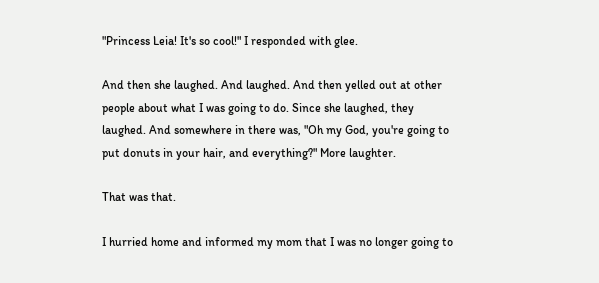"Princess Leia! It's so cool!" I responded with glee.

And then she laughed. And laughed. And then yelled out at other people about what I was going to do. Since she laughed, they laughed. And somewhere in there was, "Oh my God, you're going to put donuts in your hair, and everything?" More laughter.

That was that.

I hurried home and informed my mom that I was no longer going to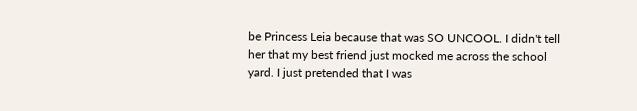be Princess Leia because that was SO UNCOOL. I didn't tell her that my best friend just mocked me across the school yard. I just pretended that I was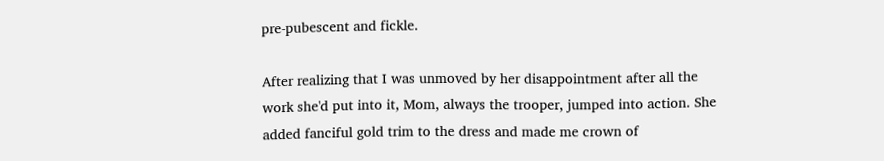pre-pubescent and fickle.

After realizing that I was unmoved by her disappointment after all the work she'd put into it, Mom, always the trooper, jumped into action. She added fanciful gold trim to the dress and made me crown of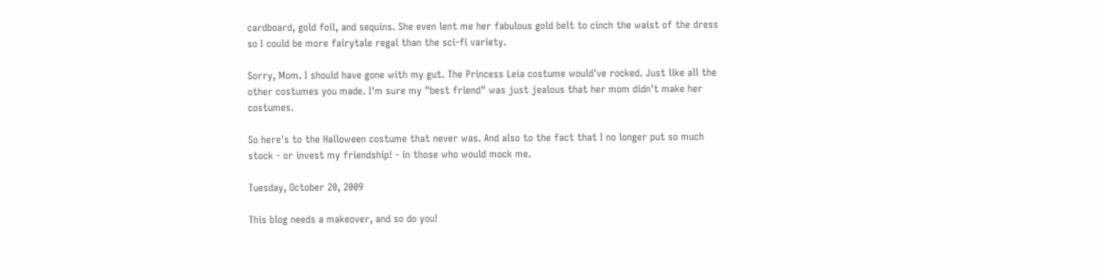cardboard, gold foil, and sequins. She even lent me her fabulous gold belt to cinch the waist of the dress so I could be more fairytale regal than the sci-fi variety.

Sorry, Mom. I should have gone with my gut. The Princess Leia costume would've rocked. Just like all the other costumes you made. I'm sure my "best friend" was just jealous that her mom didn't make her costumes.

So here's to the Halloween costume that never was. And also to the fact that I no longer put so much stock - or invest my friendship! - in those who would mock me.

Tuesday, October 20, 2009

This blog needs a makeover, and so do you!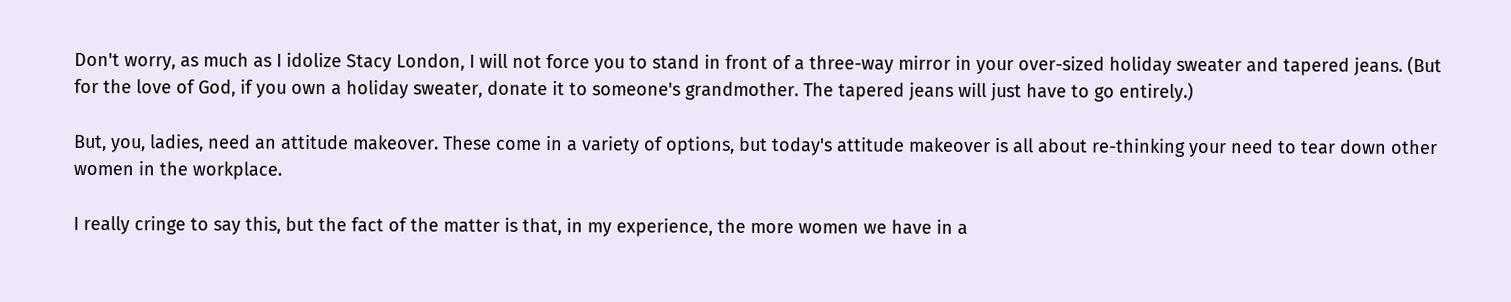Don't worry, as much as I idolize Stacy London, I will not force you to stand in front of a three-way mirror in your over-sized holiday sweater and tapered jeans. (But for the love of God, if you own a holiday sweater, donate it to someone's grandmother. The tapered jeans will just have to go entirely.)

But, you, ladies, need an attitude makeover. These come in a variety of options, but today's attitude makeover is all about re-thinking your need to tear down other women in the workplace.

I really cringe to say this, but the fact of the matter is that, in my experience, the more women we have in a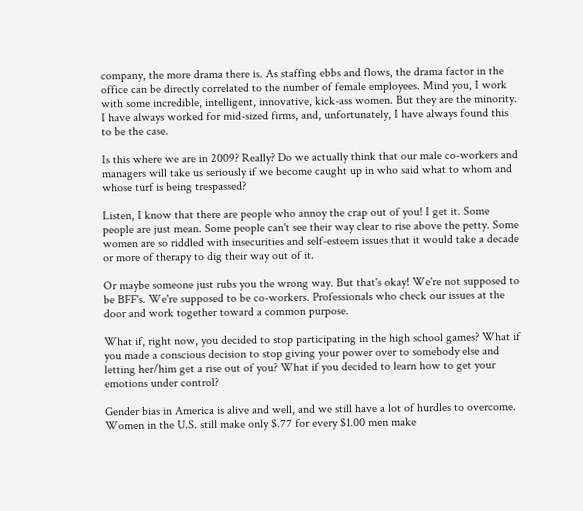company, the more drama there is. As staffing ebbs and flows, the drama factor in the office can be directly correlated to the number of female employees. Mind you, I work with some incredible, intelligent, innovative, kick-ass women. But they are the minority. I have always worked for mid-sized firms, and, unfortunately, I have always found this to be the case.

Is this where we are in 2009? Really? Do we actually think that our male co-workers and managers will take us seriously if we become caught up in who said what to whom and whose turf is being trespassed?

Listen, I know that there are people who annoy the crap out of you! I get it. Some people are just mean. Some people can't see their way clear to rise above the petty. Some women are so riddled with insecurities and self-esteem issues that it would take a decade or more of therapy to dig their way out of it.

Or maybe someone just rubs you the wrong way. But that's okay! We're not supposed to be BFF's. We're supposed to be co-workers. Professionals who check our issues at the door and work together toward a common purpose.

What if, right now, you decided to stop participating in the high school games? What if you made a conscious decision to stop giving your power over to somebody else and letting her/him get a rise out of you? What if you decided to learn how to get your emotions under control?

Gender bias in America is alive and well, and we still have a lot of hurdles to overcome. Women in the U.S. still make only $.77 for every $1.00 men make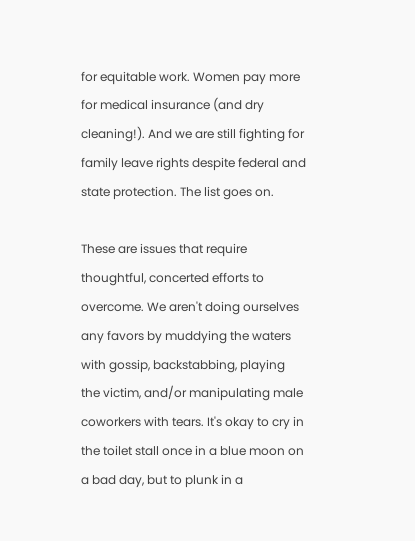for equitable work. Women pay more for medical insurance (and dry cleaning!). And we are still fighting for family leave rights despite federal and state protection. The list goes on.

These are issues that require thoughtful, concerted efforts to overcome. We aren't doing ourselves any favors by muddying the waters with gossip, backstabbing, playing the victim, and/or manipulating male coworkers with tears. It's okay to cry in the toilet stall once in a blue moon on a bad day, but to plunk in a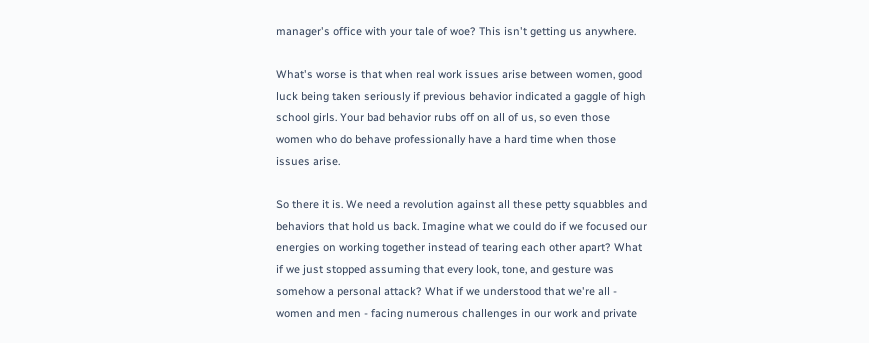manager's office with your tale of woe? This isn't getting us anywhere.

What's worse is that when real work issues arise between women, good luck being taken seriously if previous behavior indicated a gaggle of high school girls. Your bad behavior rubs off on all of us, so even those women who do behave professionally have a hard time when those issues arise.

So there it is. We need a revolution against all these petty squabbles and behaviors that hold us back. Imagine what we could do if we focused our energies on working together instead of tearing each other apart? What if we just stopped assuming that every look, tone, and gesture was somehow a personal attack? What if we understood that we're all - women and men - facing numerous challenges in our work and private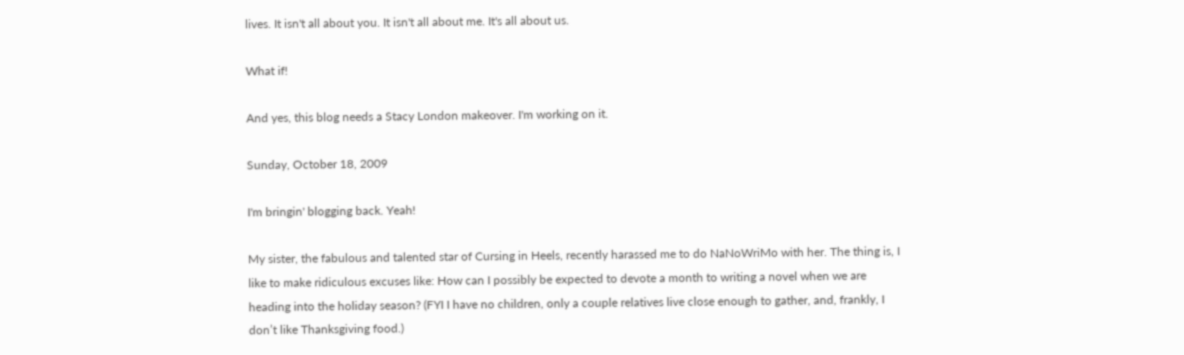lives. It isn't all about you. It isn't all about me. It's all about us.

What if!

And yes, this blog needs a Stacy London makeover. I'm working on it.

Sunday, October 18, 2009

I'm bringin' blogging back. Yeah!

My sister, the fabulous and talented star of Cursing in Heels, recently harassed me to do NaNoWriMo with her. The thing is, I like to make ridiculous excuses like: How can I possibly be expected to devote a month to writing a novel when we are heading into the holiday season? (FYI I have no children, only a couple relatives live close enough to gather, and, frankly, I don’t like Thanksgiving food.)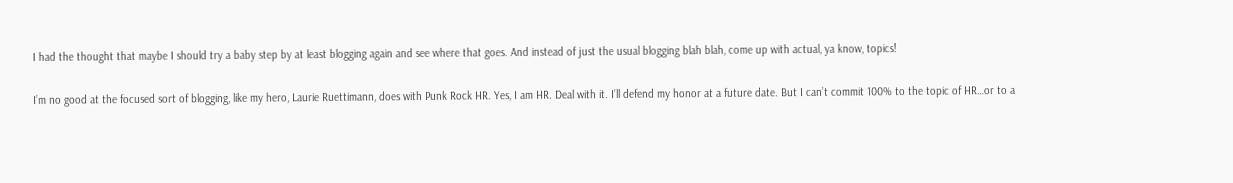I had the thought that maybe I should try a baby step by at least blogging again and see where that goes. And instead of just the usual blogging blah blah, come up with actual, ya know, topics!

I’m no good at the focused sort of blogging, like my hero, Laurie Ruettimann, does with Punk Rock HR. Yes, I am HR. Deal with it. I’ll defend my honor at a future date. But I can’t commit 100% to the topic of HR…or to a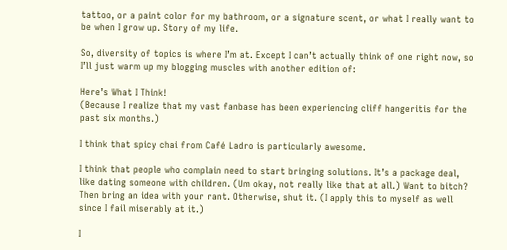tattoo, or a paint color for my bathroom, or a signature scent, or what I really want to be when I grow up. Story of my life.

So, diversity of topics is where I’m at. Except I can’t actually think of one right now, so I’ll just warm up my blogging muscles with another edition of:

Here’s What I Think!
(Because I realize that my vast fanbase has been experiencing cliff hangeritis for the past six months.)

I think that spicy chai from Café Ladro is particularly awesome.

I think that people who complain need to start bringing solutions. It’s a package deal, like dating someone with children. (Um okay, not really like that at all.) Want to bitch? Then bring an idea with your rant. Otherwise, shut it. (I apply this to myself as well since I fail miserably at it.)

I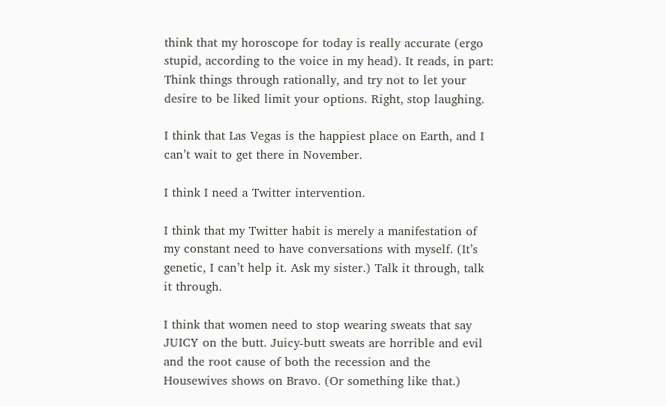think that my horoscope for today is really accurate (ergo stupid, according to the voice in my head). It reads, in part: Think things through rationally, and try not to let your desire to be liked limit your options. Right, stop laughing.

I think that Las Vegas is the happiest place on Earth, and I can’t wait to get there in November.

I think I need a Twitter intervention.

I think that my Twitter habit is merely a manifestation of my constant need to have conversations with myself. (It’s genetic, I can’t help it. Ask my sister.) Talk it through, talk it through.

I think that women need to stop wearing sweats that say JUICY on the butt. Juicy-butt sweats are horrible and evil and the root cause of both the recession and the Housewives shows on Bravo. (Or something like that.)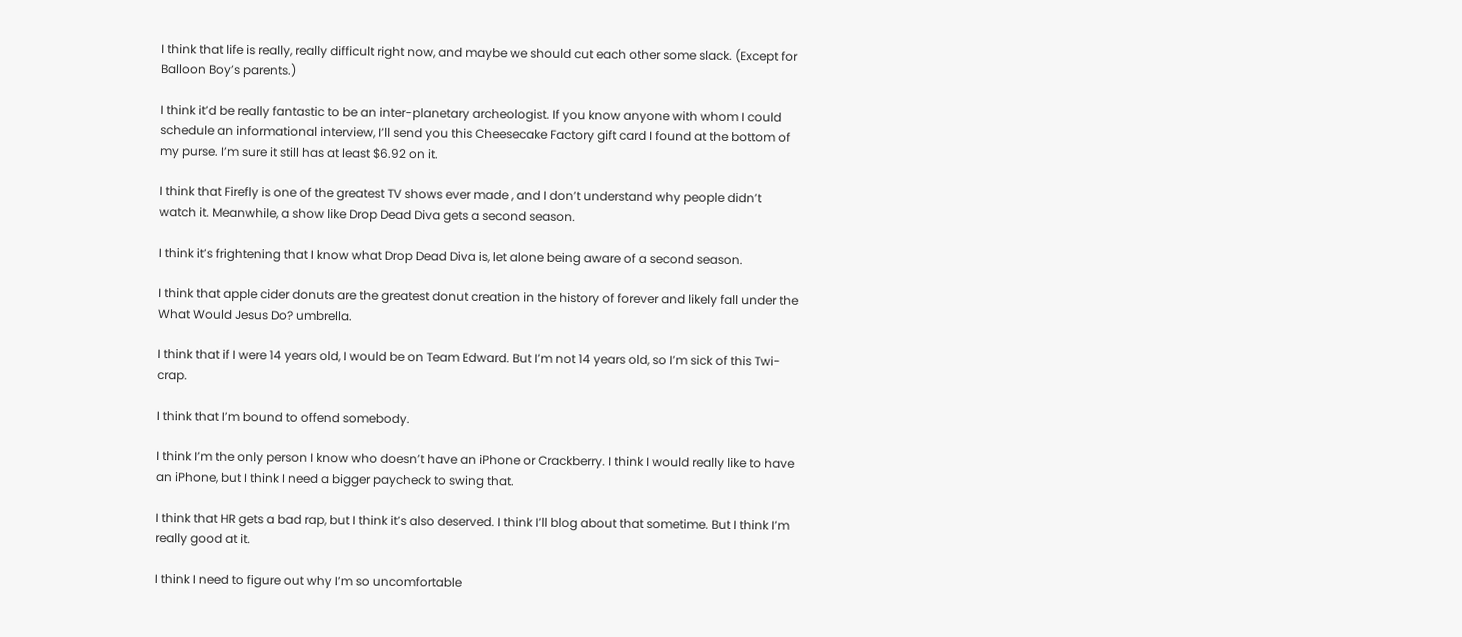I think that life is really, really difficult right now, and maybe we should cut each other some slack. (Except for Balloon Boy’s parents.)

I think it’d be really fantastic to be an inter-planetary archeologist. If you know anyone with whom I could schedule an informational interview, I’ll send you this Cheesecake Factory gift card I found at the bottom of my purse. I’m sure it still has at least $6.92 on it.

I think that Firefly is one of the greatest TV shows ever made , and I don’t understand why people didn’t watch it. Meanwhile, a show like Drop Dead Diva gets a second season.

I think it’s frightening that I know what Drop Dead Diva is, let alone being aware of a second season.

I think that apple cider donuts are the greatest donut creation in the history of forever and likely fall under the What Would Jesus Do? umbrella.

I think that if I were 14 years old, I would be on Team Edward. But I’m not 14 years old, so I’m sick of this Twi-crap.

I think that I’m bound to offend somebody.

I think I’m the only person I know who doesn’t have an iPhone or Crackberry. I think I would really like to have an iPhone, but I think I need a bigger paycheck to swing that.

I think that HR gets a bad rap, but I think it’s also deserved. I think I’ll blog about that sometime. But I think I’m really good at it.

I think I need to figure out why I’m so uncomfortable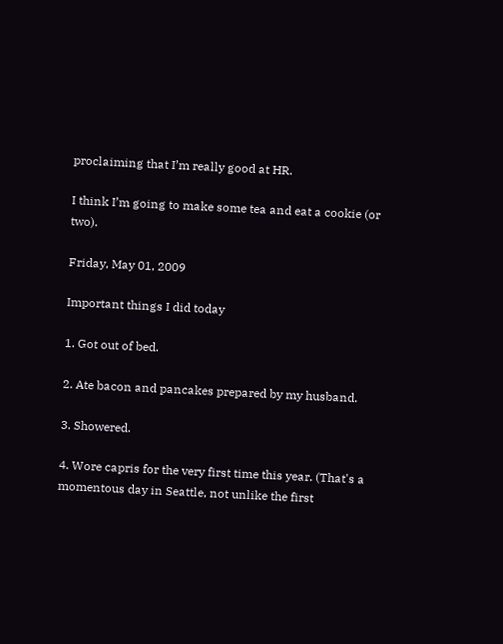proclaiming that I’m really good at HR.

I think I’m going to make some tea and eat a cookie (or two).

Friday, May 01, 2009

Important things I did today

1. Got out of bed.

2. Ate bacon and pancakes prepared by my husband.

3. Showered.

4. Wore capris for the very first time this year. (That's a momentous day in Seattle, not unlike the first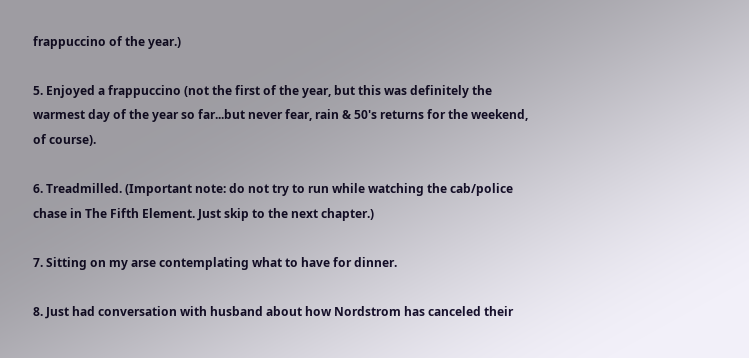frappuccino of the year.)

5. Enjoyed a frappuccino (not the first of the year, but this was definitely the warmest day of the year so far...but never fear, rain & 50's returns for the weekend, of course).

6. Treadmilled. (Important note: do not try to run while watching the cab/police chase in The Fifth Element. Just skip to the next chapter.)

7. Sitting on my arse contemplating what to have for dinner.

8. Just had conversation with husband about how Nordstrom has canceled their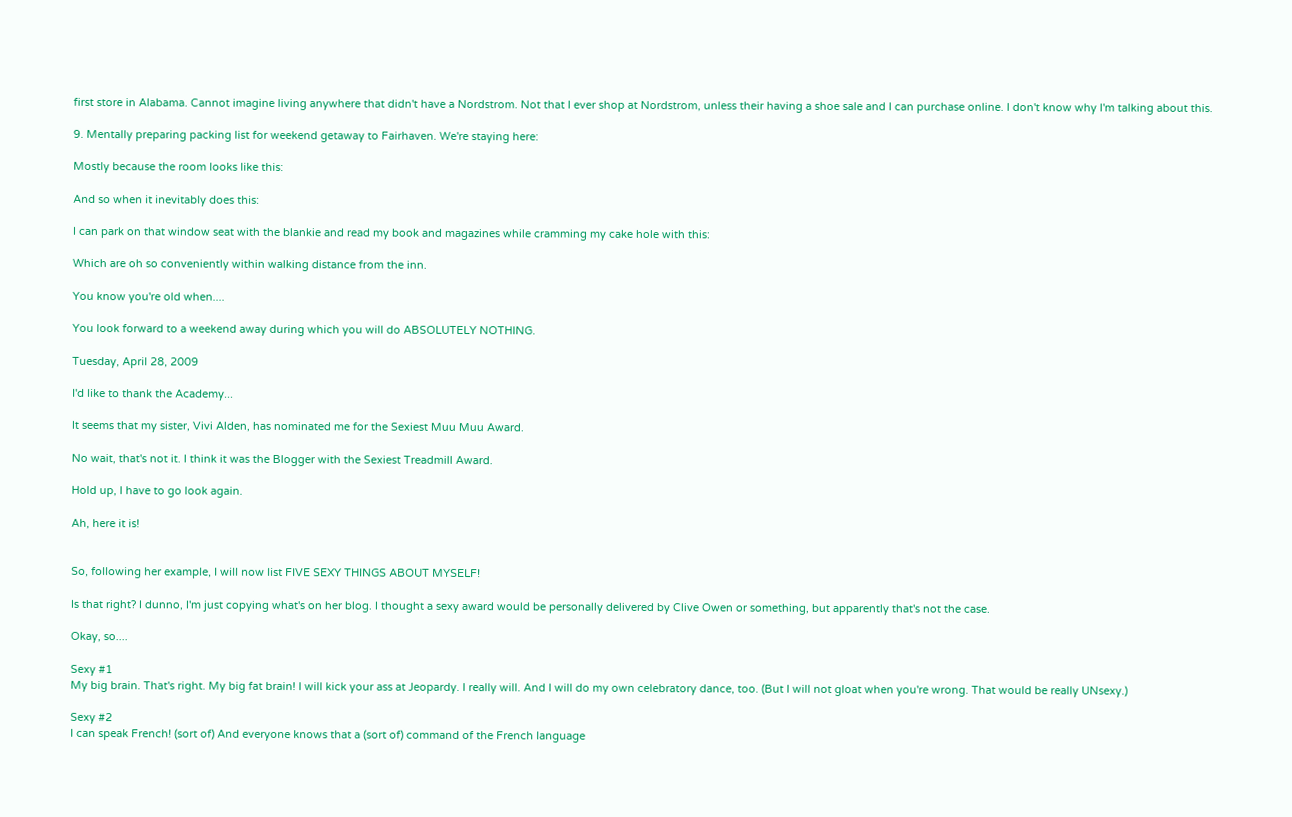first store in Alabama. Cannot imagine living anywhere that didn't have a Nordstrom. Not that I ever shop at Nordstrom, unless their having a shoe sale and I can purchase online. I don't know why I'm talking about this.

9. Mentally preparing packing list for weekend getaway to Fairhaven. We're staying here:

Mostly because the room looks like this:

And so when it inevitably does this:

I can park on that window seat with the blankie and read my book and magazines while cramming my cake hole with this:

Which are oh so conveniently within walking distance from the inn.

You know you're old when....

You look forward to a weekend away during which you will do ABSOLUTELY NOTHING.

Tuesday, April 28, 2009

I'd like to thank the Academy...

It seems that my sister, Vivi Alden, has nominated me for the Sexiest Muu Muu Award.

No wait, that's not it. I think it was the Blogger with the Sexiest Treadmill Award.

Hold up, I have to go look again.

Ah, here it is!


So, following her example, I will now list FIVE SEXY THINGS ABOUT MYSELF!

Is that right? I dunno, I'm just copying what's on her blog. I thought a sexy award would be personally delivered by Clive Owen or something, but apparently that's not the case.

Okay, so....

Sexy #1
My big brain. That's right. My big fat brain! I will kick your ass at Jeopardy. I really will. And I will do my own celebratory dance, too. (But I will not gloat when you're wrong. That would be really UNsexy.)

Sexy #2
I can speak French! (sort of) And everyone knows that a (sort of) command of the French language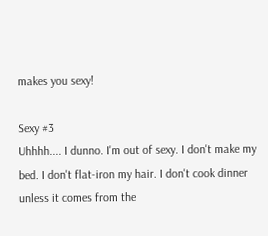makes you sexy!

Sexy #3
Uhhhh.... I dunno. I'm out of sexy. I don't make my bed. I don't flat-iron my hair. I don't cook dinner unless it comes from the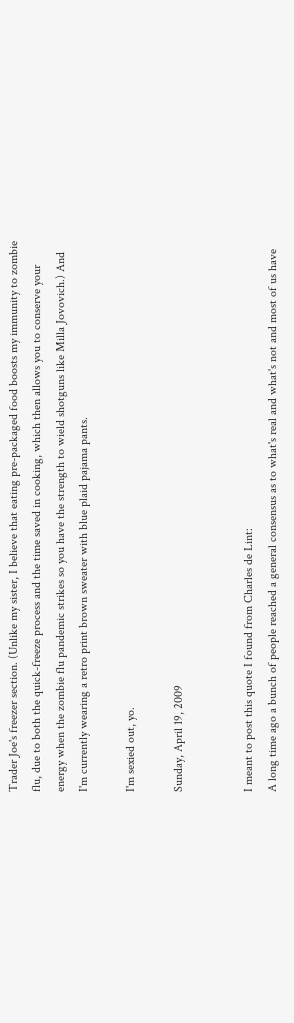Trader Joe's freezer section. (Unlike my sister, I believe that eating pre-packaged food boosts my immunity to zombie flu, due to both the quick-freeze process and the time saved in cooking, which then allows you to conserve your energy when the zombie flu pandemic strikes so you have the strength to wield shotguns like Milla Jovovich.) And I'm currently wearing a retro print brown sweater with blue plaid pajama pants.

I'm sexied out, yo.

Sunday, April 19, 2009


I meant to post this quote I found from Charles de Lint:
A long time ago a bunch of people reached a general consensus as to what's real and what's not and most of us have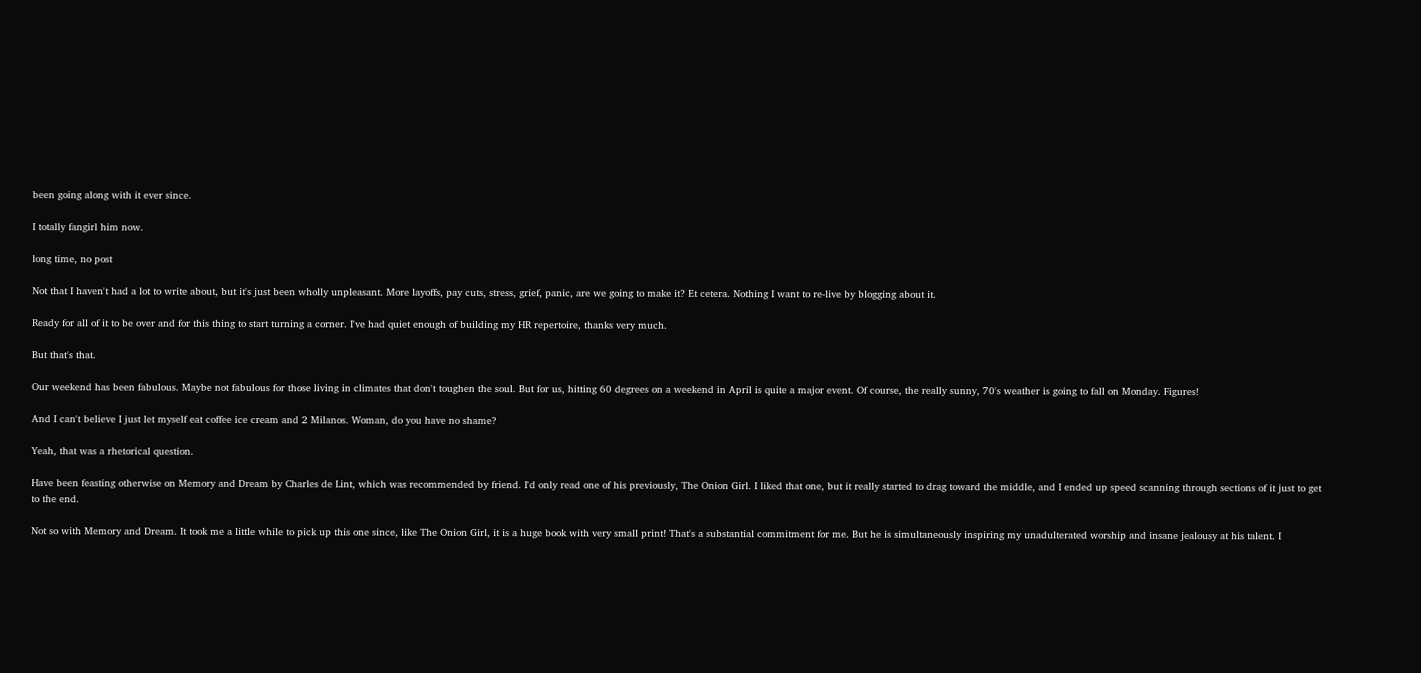been going along with it ever since.

I totally fangirl him now.

long time, no post

Not that I haven't had a lot to write about, but it's just been wholly unpleasant. More layoffs, pay cuts, stress, grief, panic, are we going to make it? Et cetera. Nothing I want to re-live by blogging about it.

Ready for all of it to be over and for this thing to start turning a corner. I've had quiet enough of building my HR repertoire, thanks very much.

But that's that.

Our weekend has been fabulous. Maybe not fabulous for those living in climates that don't toughen the soul. But for us, hitting 60 degrees on a weekend in April is quite a major event. Of course, the really sunny, 70's weather is going to fall on Monday. Figures!

And I can't believe I just let myself eat coffee ice cream and 2 Milanos. Woman, do you have no shame?

Yeah, that was a rhetorical question.

Have been feasting otherwise on Memory and Dream by Charles de Lint, which was recommended by friend. I'd only read one of his previously, The Onion Girl. I liked that one, but it really started to drag toward the middle, and I ended up speed scanning through sections of it just to get to the end.

Not so with Memory and Dream. It took me a little while to pick up this one since, like The Onion Girl, it is a huge book with very small print! That's a substantial commitment for me. But he is simultaneously inspiring my unadulterated worship and insane jealousy at his talent. I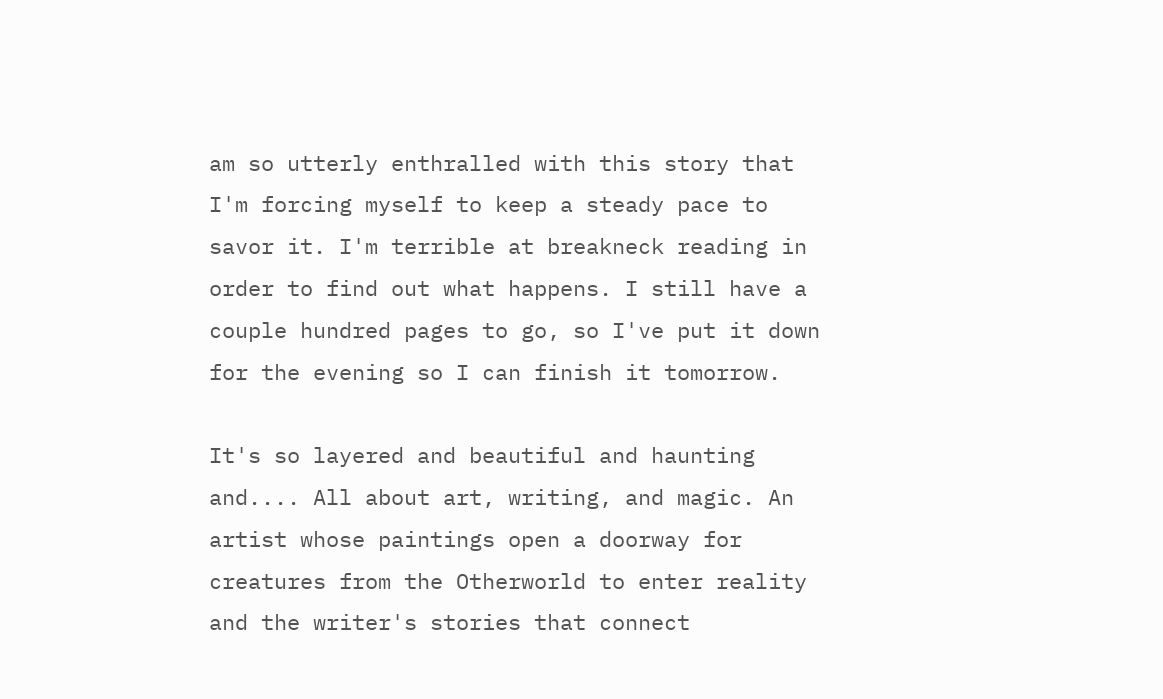am so utterly enthralled with this story that I'm forcing myself to keep a steady pace to savor it. I'm terrible at breakneck reading in order to find out what happens. I still have a couple hundred pages to go, so I've put it down for the evening so I can finish it tomorrow.

It's so layered and beautiful and haunting and.... All about art, writing, and magic. An artist whose paintings open a doorway for creatures from the Otherworld to enter reality and the writer's stories that connect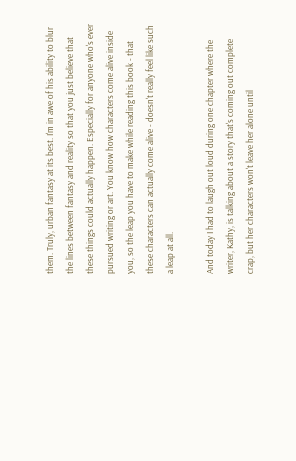them. Truly, urban fantasy at its best. I'm in awe of his ability to blur the lines between fantasy and reality so that you just believe that these things could actually happen. Especially for anyone who's ever pursued writing or art. You know how characters come alive inside you, so the leap you have to make while reading this book - that these characters can actually come alive - doesn't really feel like such a leap at all.

And today I had to laugh out loud during one chapter where the writer, Kathy, is talking about a story that's coming out complete crap, but her characters won't leave her alone until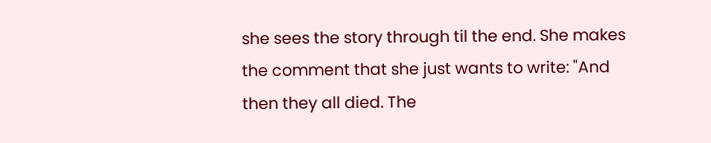she sees the story through til the end. She makes the comment that she just wants to write: "And then they all died. The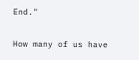End."

How many of us have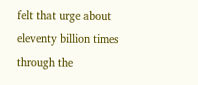felt that urge about eleventy billion times through the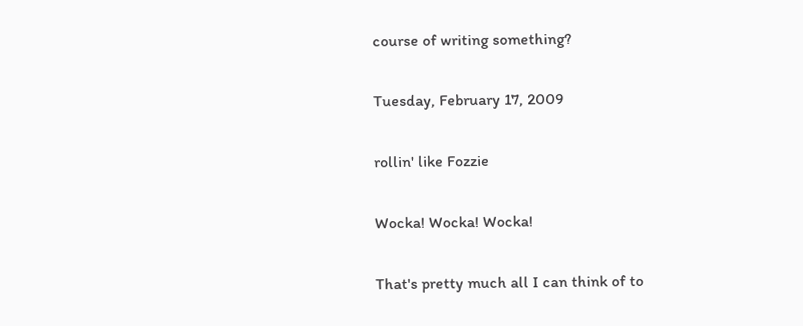course of writing something?

Tuesday, February 17, 2009

rollin' like Fozzie

Wocka! Wocka! Wocka!

That's pretty much all I can think of to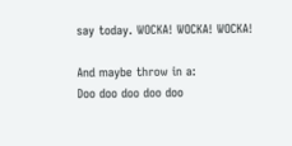say today. WOCKA! WOCKA! WOCKA!

And maybe throw in a:
Doo doo doo doo doo